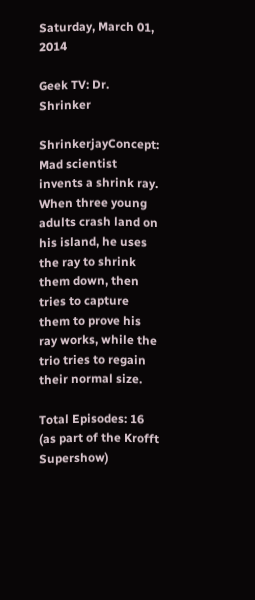Saturday, March 01, 2014

Geek TV: Dr. Shrinker

ShrinkerjayConcept: Mad scientist invents a shrink ray. When three young adults crash land on his island, he uses the ray to shrink them down, then tries to capture them to prove his ray works, while the trio tries to regain their normal size.

Total Episodes: 16 (as part of the Krofft Supershow)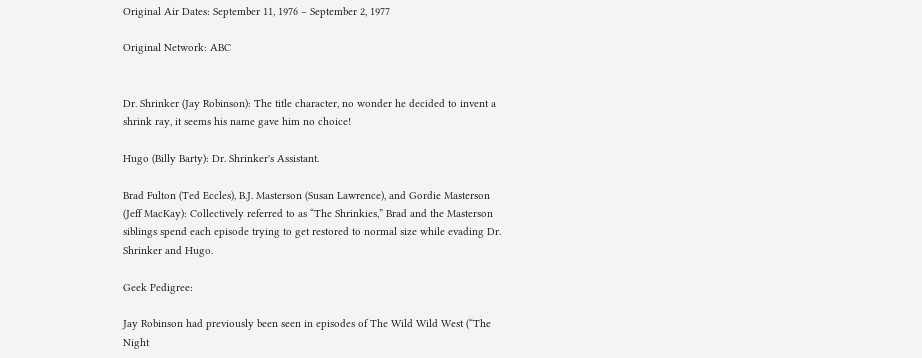Original Air Dates: September 11, 1976 – September 2, 1977

Original Network: ABC


Dr. Shrinker (Jay Robinson): The title character, no wonder he decided to invent a shrink ray, it seems his name gave him no choice!

Hugo (Billy Barty): Dr. Shrinker's Assistant.

Brad Fulton (Ted Eccles), B.J. Masterson (Susan Lawrence), and Gordie Masterson (Jeff MacKay): Collectively referred to as “The Shrinkies,” Brad and the Masterson siblings spend each episode trying to get restored to normal size while evading Dr. Shrinker and Hugo.

Geek Pedigree:

Jay Robinson had previously been seen in episodes of The Wild Wild West (“The Night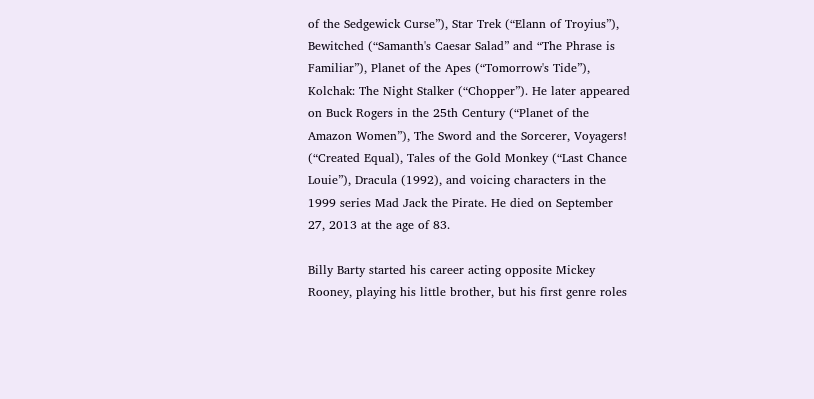of the Sedgewick Curse”), Star Trek (“Elann of Troyius”), Bewitched (“Samanth's Caesar Salad” and “The Phrase is Familiar”), Planet of the Apes (“Tomorrow's Tide”), Kolchak: The Night Stalker (“Chopper”). He later appeared on Buck Rogers in the 25th Century (“Planet of the Amazon Women”), The Sword and the Sorcerer, Voyagers! (“Created Equal), Tales of the Gold Monkey (“Last Chance Louie”), Dracula (1992), and voicing characters in the 1999 series Mad Jack the Pirate. He died on September 27, 2013 at the age of 83.

Billy Barty started his career acting opposite Mickey Rooney, playing his little brother, but his first genre roles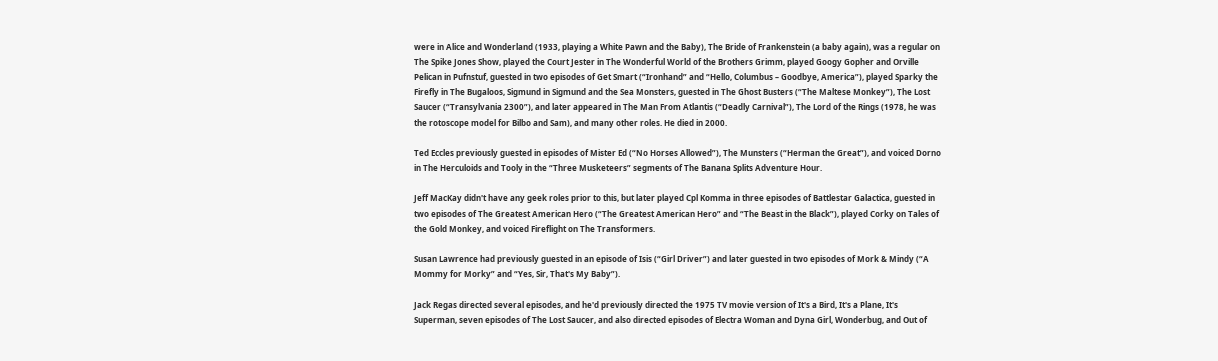were in Alice and Wonderland (1933, playing a White Pawn and the Baby), The Bride of Frankenstein (a baby again), was a regular on The Spike Jones Show, played the Court Jester in The Wonderful World of the Brothers Grimm, played Googy Gopher and Orville Pelican in Pufnstuf, guested in two episodes of Get Smart (“Ironhand” and “Hello, Columbus – Goodbye, America”), played Sparky the Firefly in The Bugaloos, Sigmund in Sigmund and the Sea Monsters, guested in The Ghost Busters (“The Maltese Monkey”), The Lost Saucer (“Transylvania 2300”), and later appeared in The Man From Atlantis (“Deadly Carnival”), The Lord of the Rings (1978, he was the rotoscope model for Bilbo and Sam), and many other roles. He died in 2000.

Ted Eccles previously guested in episodes of Mister Ed (“No Horses Allowed”), The Munsters (“Herman the Great”), and voiced Dorno in The Herculoids and Tooly in the “Three Musketeers” segments of The Banana Splits Adventure Hour.

Jeff MacKay didn't have any geek roles prior to this, but later played Cpl Komma in three episodes of Battlestar Galactica, guested in two episodes of The Greatest American Hero (“The Greatest American Hero” and “The Beast in the Black”), played Corky on Tales of the Gold Monkey, and voiced Fireflight on The Transformers.

Susan Lawrence had previously guested in an episode of Isis (“Girl Driver”) and later guested in two episodes of Mork & Mindy (“A Mommy for Morky” and “Yes, Sir, That's My Baby”).

Jack Regas directed several episodes, and he'd previously directed the 1975 TV movie version of It's a Bird, It's a Plane, It's Superman, seven episodes of The Lost Saucer, and also directed episodes of Electra Woman and Dyna Girl, Wonderbug, and Out of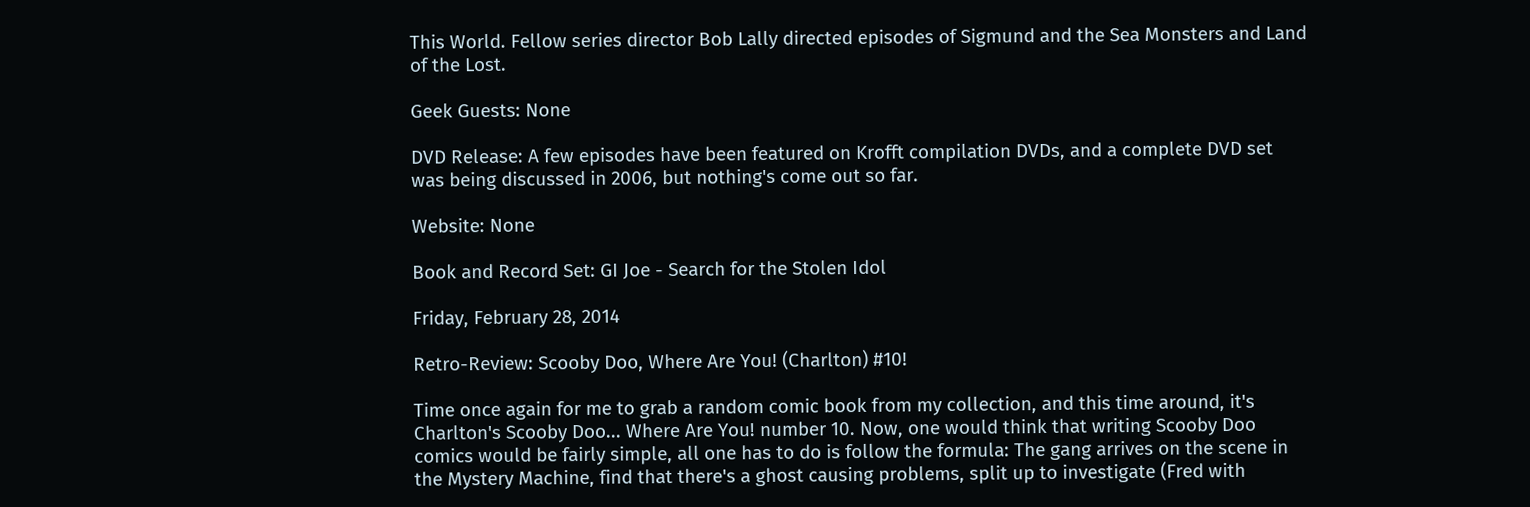This World. Fellow series director Bob Lally directed episodes of Sigmund and the Sea Monsters and Land of the Lost.

Geek Guests: None

DVD Release: A few episodes have been featured on Krofft compilation DVDs, and a complete DVD set was being discussed in 2006, but nothing's come out so far.

Website: None

Book and Record Set: GI Joe - Search for the Stolen Idol

Friday, February 28, 2014

Retro-Review: Scooby Doo, Where Are You! (Charlton) #10!

Time once again for me to grab a random comic book from my collection, and this time around, it's Charlton's Scooby Doo... Where Are You! number 10. Now, one would think that writing Scooby Doo comics would be fairly simple, all one has to do is follow the formula: The gang arrives on the scene in the Mystery Machine, find that there's a ghost causing problems, split up to investigate (Fred with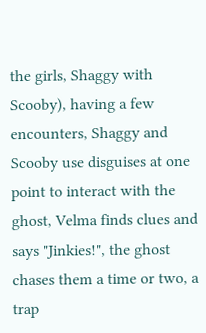the girls, Shaggy with Scooby), having a few encounters, Shaggy and Scooby use disguises at one point to interact with the ghost, Velma finds clues and says "Jinkies!", the ghost chases them a time or two, a trap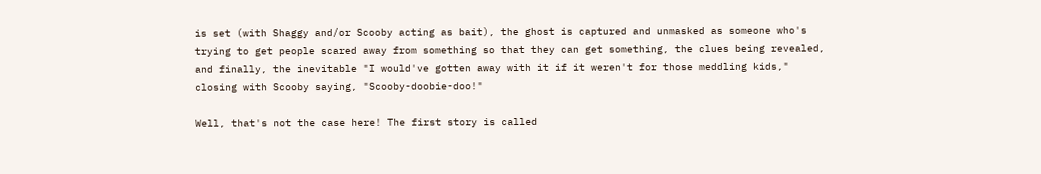is set (with Shaggy and/or Scooby acting as bait), the ghost is captured and unmasked as someone who's trying to get people scared away from something so that they can get something, the clues being revealed, and finally, the inevitable "I would've gotten away with it if it weren't for those meddling kids," closing with Scooby saying, "Scooby-doobie-doo!"

Well, that's not the case here! The first story is called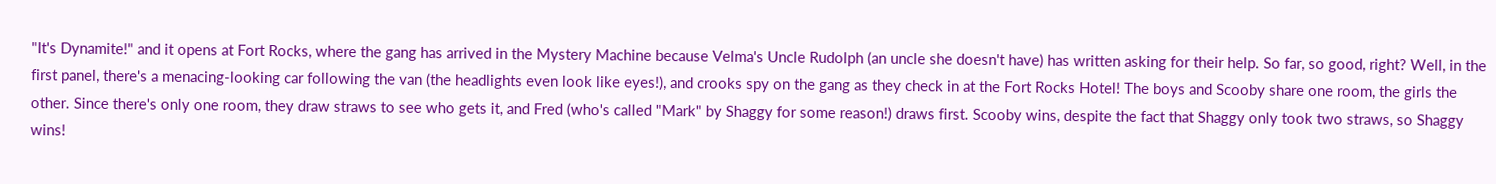"It's Dynamite!" and it opens at Fort Rocks, where the gang has arrived in the Mystery Machine because Velma's Uncle Rudolph (an uncle she doesn't have) has written asking for their help. So far, so good, right? Well, in the first panel, there's a menacing-looking car following the van (the headlights even look like eyes!), and crooks spy on the gang as they check in at the Fort Rocks Hotel! The boys and Scooby share one room, the girls the other. Since there's only one room, they draw straws to see who gets it, and Fred (who's called "Mark" by Shaggy for some reason!) draws first. Scooby wins, despite the fact that Shaggy only took two straws, so Shaggy wins!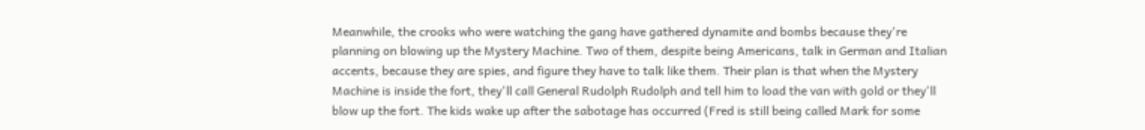Meanwhile, the crooks who were watching the gang have gathered dynamite and bombs because they're planning on blowing up the Mystery Machine. Two of them, despite being Americans, talk in German and Italian accents, because they are spies, and figure they have to talk like them. Their plan is that when the Mystery Machine is inside the fort, they'll call General Rudolph Rudolph and tell him to load the van with gold or they'll blow up the fort. The kids wake up after the sabotage has occurred (Fred is still being called Mark for some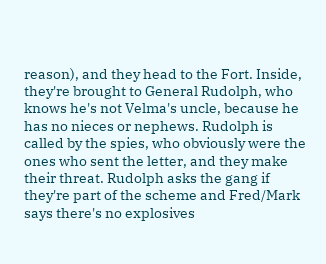reason), and they head to the Fort. Inside, they're brought to General Rudolph, who knows he's not Velma's uncle, because he has no nieces or nephews. Rudolph is called by the spies, who obviously were the ones who sent the letter, and they make their threat. Rudolph asks the gang if they're part of the scheme and Fred/Mark says there's no explosives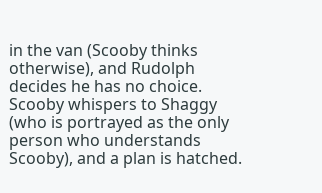in the van (Scooby thinks otherwise), and Rudolph decides he has no choice. Scooby whispers to Shaggy (who is portrayed as the only person who understands Scooby), and a plan is hatched.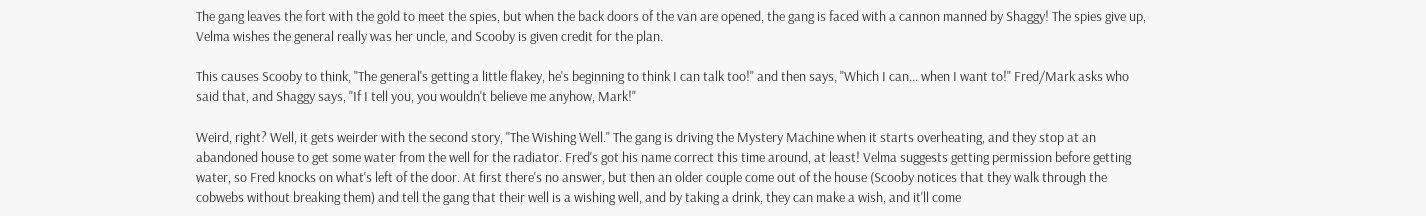The gang leaves the fort with the gold to meet the spies, but when the back doors of the van are opened, the gang is faced with a cannon manned by Shaggy! The spies give up, Velma wishes the general really was her uncle, and Scooby is given credit for the plan.

This causes Scooby to think, "The general's getting a little flakey, he's beginning to think I can talk too!" and then says, "Which I can... when I want to!" Fred/Mark asks who said that, and Shaggy says, "If I tell you, you wouldn't believe me anyhow, Mark!"

Weird, right? Well, it gets weirder with the second story, "The Wishing Well." The gang is driving the Mystery Machine when it starts overheating, and they stop at an abandoned house to get some water from the well for the radiator. Fred's got his name correct this time around, at least! Velma suggests getting permission before getting water, so Fred knocks on what's left of the door. At first there's no answer, but then an older couple come out of the house (Scooby notices that they walk through the cobwebs without breaking them) and tell the gang that their well is a wishing well, and by taking a drink, they can make a wish, and it'll come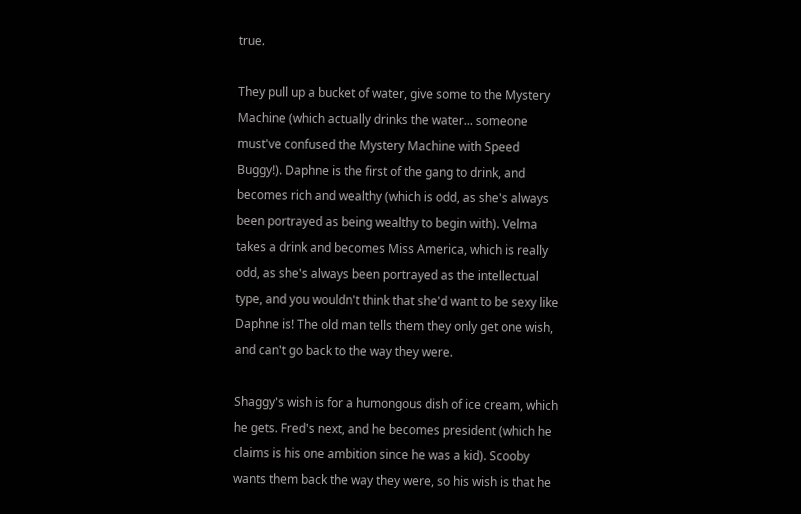true.

They pull up a bucket of water, give some to the Mystery Machine (which actually drinks the water... someone must've confused the Mystery Machine with Speed Buggy!). Daphne is the first of the gang to drink, and becomes rich and wealthy (which is odd, as she's always been portrayed as being wealthy to begin with). Velma takes a drink and becomes Miss America, which is really odd, as she's always been portrayed as the intellectual type, and you wouldn't think that she'd want to be sexy like Daphne is! The old man tells them they only get one wish, and can't go back to the way they were.

Shaggy's wish is for a humongous dish of ice cream, which he gets. Fred's next, and he becomes president (which he claims is his one ambition since he was a kid). Scooby wants them back the way they were, so his wish is that he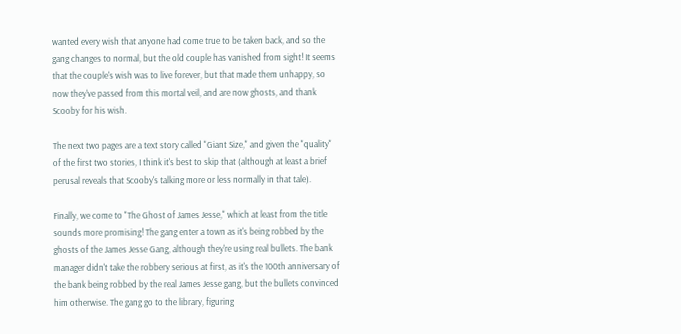wanted every wish that anyone had come true to be taken back, and so the gang changes to normal, but the old couple has vanished from sight! It seems that the couple's wish was to live forever, but that made them unhappy, so now they've passed from this mortal veil, and are now ghosts, and thank Scooby for his wish.

The next two pages are a text story called "Giant Size," and given the "quality" of the first two stories, I think it's best to skip that (although at least a brief perusal reveals that Scooby's talking more or less normally in that tale).

Finally, we come to "The Ghost of James Jesse," which at least from the title sounds more promising! The gang enter a town as it's being robbed by the ghosts of the James Jesse Gang, although they're using real bullets. The bank manager didn't take the robbery serious at first, as it's the 100th anniversary of the bank being robbed by the real James Jesse gang, but the bullets convinced him otherwise. The gang go to the library, figuring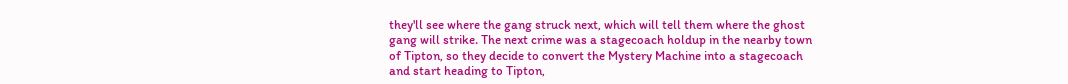they'll see where the gang struck next, which will tell them where the ghost gang will strike. The next crime was a stagecoach holdup in the nearby town of Tipton, so they decide to convert the Mystery Machine into a stagecoach and start heading to Tipton,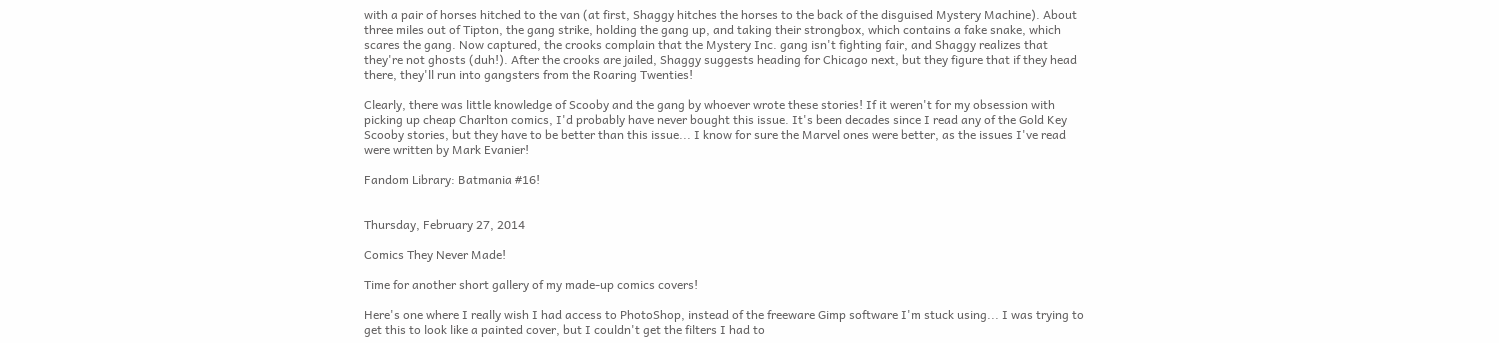with a pair of horses hitched to the van (at first, Shaggy hitches the horses to the back of the disguised Mystery Machine). About three miles out of Tipton, the gang strike, holding the gang up, and taking their strongbox, which contains a fake snake, which scares the gang. Now captured, the crooks complain that the Mystery Inc. gang isn't fighting fair, and Shaggy realizes that they're not ghosts (duh!). After the crooks are jailed, Shaggy suggests heading for Chicago next, but they figure that if they head there, they'll run into gangsters from the Roaring Twenties!

Clearly, there was little knowledge of Scooby and the gang by whoever wrote these stories! If it weren't for my obsession with picking up cheap Charlton comics, I'd probably have never bought this issue. It's been decades since I read any of the Gold Key Scooby stories, but they have to be better than this issue... I know for sure the Marvel ones were better, as the issues I've read were written by Mark Evanier!

Fandom Library: Batmania #16!


Thursday, February 27, 2014

Comics They Never Made!

Time for another short gallery of my made-up comics covers!

Here's one where I really wish I had access to PhotoShop, instead of the freeware Gimp software I'm stuck using... I was trying to get this to look like a painted cover, but I couldn't get the filters I had to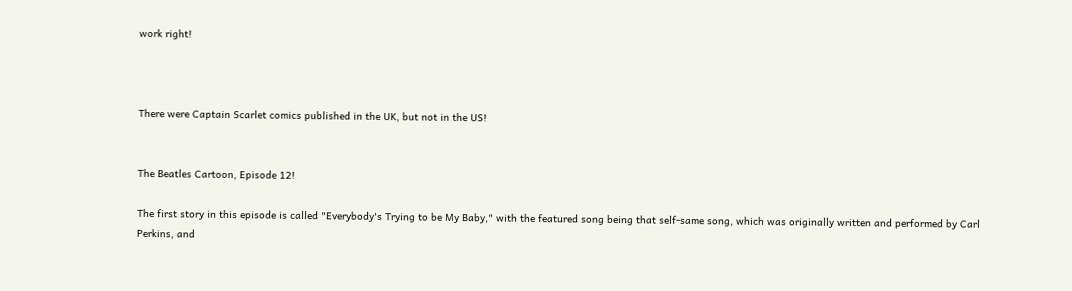work right!



There were Captain Scarlet comics published in the UK, but not in the US!


The Beatles Cartoon, Episode 12!

The first story in this episode is called "Everybody's Trying to be My Baby," with the featured song being that self-same song, which was originally written and performed by Carl Perkins, and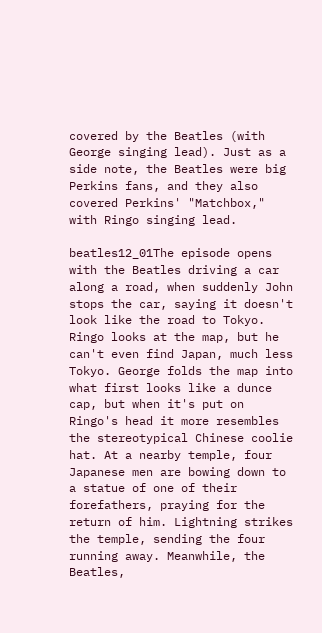covered by the Beatles (with George singing lead). Just as a side note, the Beatles were big Perkins fans, and they also covered Perkins' "Matchbox," with Ringo singing lead.

beatles12_01The episode opens with the Beatles driving a car along a road, when suddenly John stops the car, saying it doesn't look like the road to Tokyo. Ringo looks at the map, but he can't even find Japan, much less Tokyo. George folds the map into what first looks like a dunce cap, but when it's put on Ringo's head it more resembles the stereotypical Chinese coolie hat. At a nearby temple, four Japanese men are bowing down to a statue of one of their forefathers, praying for the return of him. Lightning strikes the temple, sending the four running away. Meanwhile, the Beatles,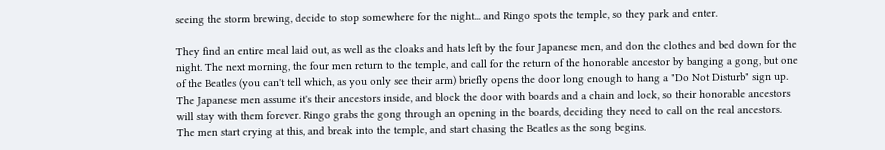seeing the storm brewing, decide to stop somewhere for the night... and Ringo spots the temple, so they park and enter.

They find an entire meal laid out, as well as the cloaks and hats left by the four Japanese men, and don the clothes and bed down for the night. The next morning, the four men return to the temple, and call for the return of the honorable ancestor by banging a gong, but one of the Beatles (you can't tell which, as you only see their arm) briefly opens the door long enough to hang a "Do Not Disturb" sign up. The Japanese men assume it's their ancestors inside, and block the door with boards and a chain and lock, so their honorable ancestors will stay with them forever. Ringo grabs the gong through an opening in the boards, deciding they need to call on the real ancestors. The men start crying at this, and break into the temple, and start chasing the Beatles as the song begins.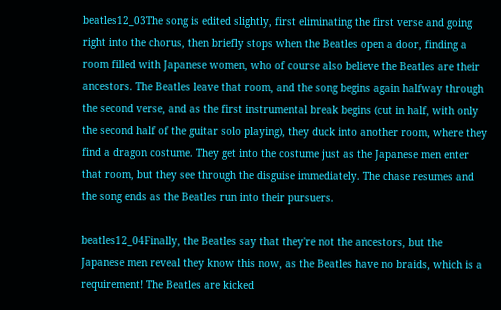beatles12_03The song is edited slightly, first eliminating the first verse and going right into the chorus, then briefly stops when the Beatles open a door, finding a room filled with Japanese women, who of course also believe the Beatles are their ancestors. The Beatles leave that room, and the song begins again halfway through the second verse, and as the first instrumental break begins (cut in half, with only the second half of the guitar solo playing), they duck into another room, where they find a dragon costume. They get into the costume just as the Japanese men enter that room, but they see through the disguise immediately. The chase resumes and the song ends as the Beatles run into their pursuers.

beatles12_04Finally, the Beatles say that they're not the ancestors, but the Japanese men reveal they know this now, as the Beatles have no braids, which is a requirement! The Beatles are kicked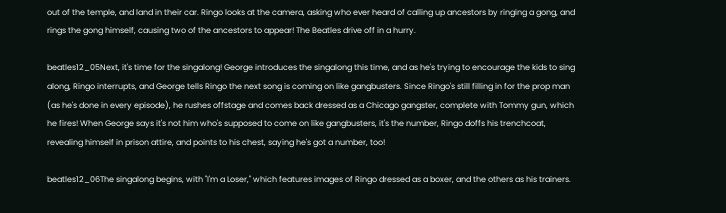out of the temple, and land in their car. Ringo looks at the camera, asking who ever heard of calling up ancestors by ringing a gong, and rings the gong himself, causing two of the ancestors to appear! The Beatles drive off in a hurry.

beatles12_05Next, it's time for the singalong! George introduces the singalong this time, and as he's trying to encourage the kids to sing along, Ringo interrupts, and George tells Ringo the next song is coming on like gangbusters. Since Ringo's still filling in for the prop man (as he's done in every episode), he rushes offstage and comes back dressed as a Chicago gangster, complete with Tommy gun, which he fires! When George says it's not him who's supposed to come on like gangbusters, it's the number, Ringo doffs his trenchcoat, revealing himself in prison attire, and points to his chest, saying he's got a number, too!

beatles12_06The singalong begins, with "I'm a Loser," which features images of Ringo dressed as a boxer, and the others as his trainers.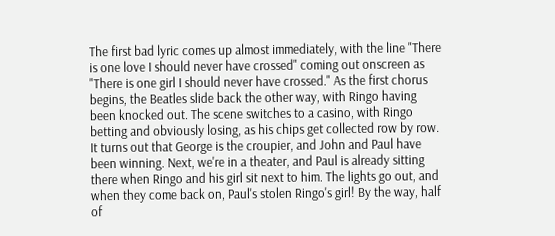The first bad lyric comes up almost immediately, with the line "There is one love I should never have crossed" coming out onscreen as "There is one girl I should never have crossed." As the first chorus begins, the Beatles slide back the other way, with Ringo having been knocked out. The scene switches to a casino, with Ringo betting and obviously losing, as his chips get collected row by row. It turns out that George is the croupier, and John and Paul have been winning. Next, we're in a theater, and Paul is already sitting there when Ringo and his girl sit next to him. The lights go out, and when they come back on, Paul's stolen Ringo's girl! By the way, half of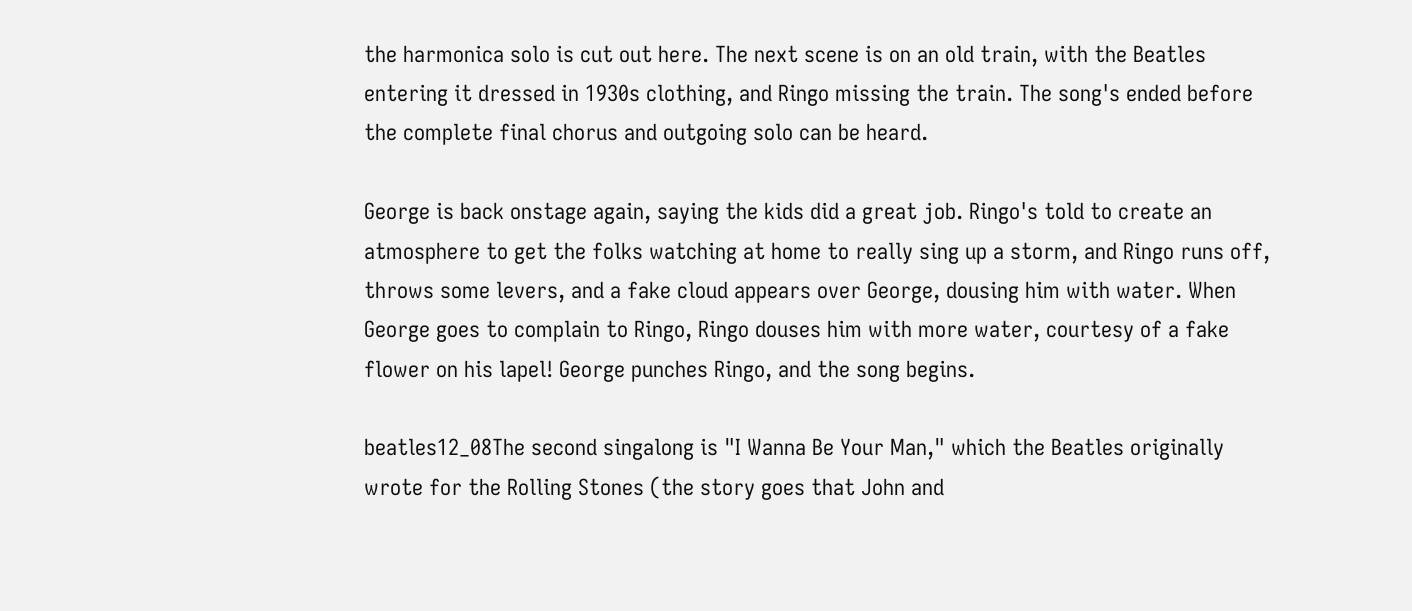the harmonica solo is cut out here. The next scene is on an old train, with the Beatles entering it dressed in 1930s clothing, and Ringo missing the train. The song's ended before the complete final chorus and outgoing solo can be heard.

George is back onstage again, saying the kids did a great job. Ringo's told to create an atmosphere to get the folks watching at home to really sing up a storm, and Ringo runs off, throws some levers, and a fake cloud appears over George, dousing him with water. When George goes to complain to Ringo, Ringo douses him with more water, courtesy of a fake flower on his lapel! George punches Ringo, and the song begins.

beatles12_08The second singalong is "I Wanna Be Your Man," which the Beatles originally wrote for the Rolling Stones (the story goes that John and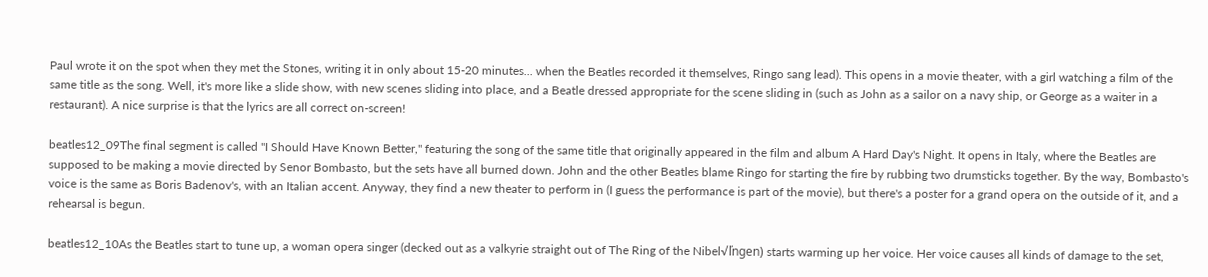Paul wrote it on the spot when they met the Stones, writing it in only about 15-20 minutes... when the Beatles recorded it themselves, Ringo sang lead). This opens in a movie theater, with a girl watching a film of the same title as the song. Well, it's more like a slide show, with new scenes sliding into place, and a Beatle dressed appropriate for the scene sliding in (such as John as a sailor on a navy ship, or George as a waiter in a restaurant). A nice surprise is that the lyrics are all correct on-screen!

beatles12_09The final segment is called "I Should Have Known Better," featuring the song of the same title that originally appeared in the film and album A Hard Day's Night. It opens in Italy, where the Beatles are supposed to be making a movie directed by Senor Bombasto, but the sets have all burned down. John and the other Beatles blame Ringo for starting the fire by rubbing two drumsticks together. By the way, Bombasto's voice is the same as Boris Badenov's, with an Italian accent. Anyway, they find a new theater to perform in (I guess the performance is part of the movie), but there's a poster for a grand opera on the outside of it, and a rehearsal is begun.

beatles12_10As the Beatles start to tune up, a woman opera singer (decked out as a valkyrie straight out of The Ring of the Nibel√ľngen) starts warming up her voice. Her voice causes all kinds of damage to the set,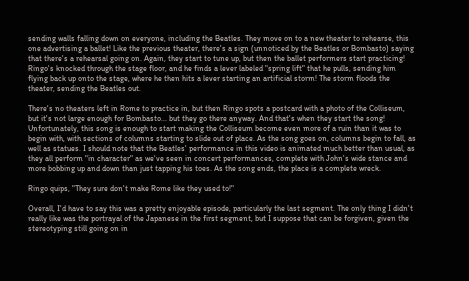sending walls falling down on everyone, including the Beatles. They move on to a new theater to rehearse, this one advertising a ballet! Like the previous theater, there's a sign (unnoticed by the Beatles or Bombasto) saying that there's a rehearsal going on. Again, they start to tune up, but then the ballet performers start practicing! Ringo's knocked through the stage floor, and he finds a lever labeled "spring lift" that he pulls, sending him flying back up onto the stage, where he then hits a lever starting an artificial storm! The storm floods the theater, sending the Beatles out.

There's no theaters left in Rome to practice in, but then Ringo spots a postcard with a photo of the Colliseum, but it's not large enough for Bombasto... but they go there anyway. And that's when they start the song! Unfortunately, this song is enough to start making the Colliseum become even more of a ruin than it was to begin with, with sections of columns starting to slide out of place. As the song goes on, columns begin to fall, as well as statues. I should note that the Beatles' performance in this video is animated much better than usual, as they all perform "in character" as we've seen in concert performances, complete with John's wide stance and more bobbing up and down than just tapping his toes. As the song ends, the place is a complete wreck.

Ringo quips, "They sure don't make Rome like they used to!"

Overall, I'd have to say this was a pretty enjoyable episode, particularly the last segment. The only thing I didn't really like was the portrayal of the Japanese in the first segment, but I suppose that can be forgiven, given the stereotyping still going on in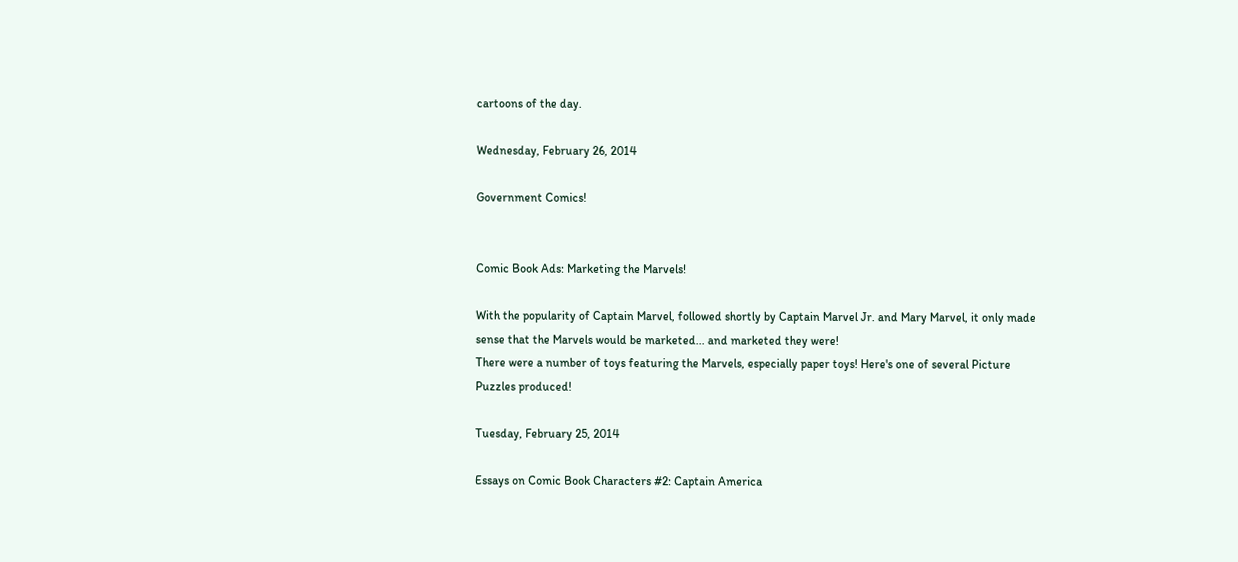cartoons of the day.

Wednesday, February 26, 2014

Government Comics!


Comic Book Ads: Marketing the Marvels!

With the popularity of Captain Marvel, followed shortly by Captain Marvel Jr. and Mary Marvel, it only made sense that the Marvels would be marketed... and marketed they were!
There were a number of toys featuring the Marvels, especially paper toys! Here's one of several Picture Puzzles produced!

Tuesday, February 25, 2014

Essays on Comic Book Characters #2: Captain America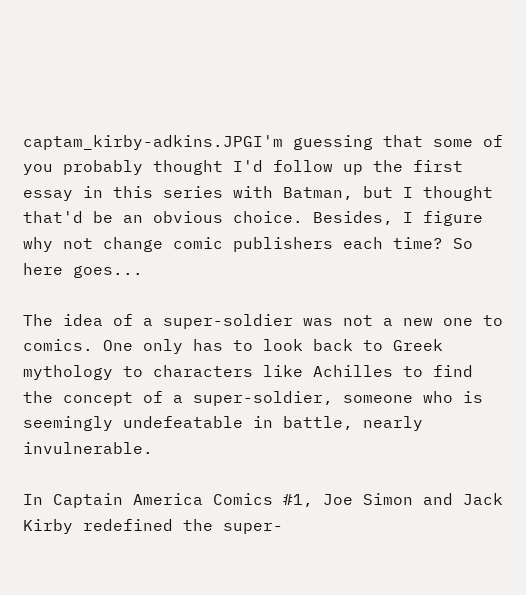captam_kirby-adkins.JPGI'm guessing that some of you probably thought I'd follow up the first essay in this series with Batman, but I thought that'd be an obvious choice. Besides, I figure why not change comic publishers each time? So here goes...

The idea of a super-soldier was not a new one to comics. One only has to look back to Greek mythology to characters like Achilles to find the concept of a super-soldier, someone who is seemingly undefeatable in battle, nearly invulnerable.

In Captain America Comics #1, Joe Simon and Jack Kirby redefined the super-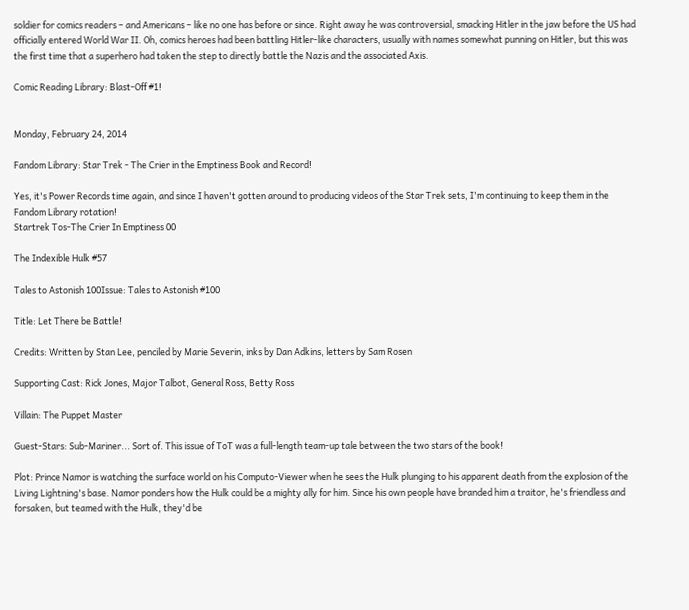soldier for comics readers – and Americans – like no one has before or since. Right away he was controversial, smacking Hitler in the jaw before the US had officially entered World War II. Oh, comics heroes had been battling Hitler-like characters, usually with names somewhat punning on Hitler, but this was the first time that a superhero had taken the step to directly battle the Nazis and the associated Axis.

Comic Reading Library: Blast-Off #1!


Monday, February 24, 2014

Fandom Library: Star Trek - The Crier in the Emptiness Book and Record!

Yes, it's Power Records time again, and since I haven't gotten around to producing videos of the Star Trek sets, I'm continuing to keep them in the Fandom Library rotation!
Startrek Tos-The Crier In Emptiness 00

The Indexible Hulk #57

Tales to Astonish 100Issue: Tales to Astonish #100

Title: Let There be Battle!

Credits: Written by Stan Lee, penciled by Marie Severin, inks by Dan Adkins, letters by Sam Rosen

Supporting Cast: Rick Jones, Major Talbot, General Ross, Betty Ross

Villain: The Puppet Master

Guest-Stars: Sub-Mariner... Sort of. This issue of ToT was a full-length team-up tale between the two stars of the book!

Plot: Prince Namor is watching the surface world on his Computo-Viewer when he sees the Hulk plunging to his apparent death from the explosion of the Living Lightning's base. Namor ponders how the Hulk could be a mighty ally for him. Since his own people have branded him a traitor, he's friendless and forsaken, but teamed with the Hulk, they'd be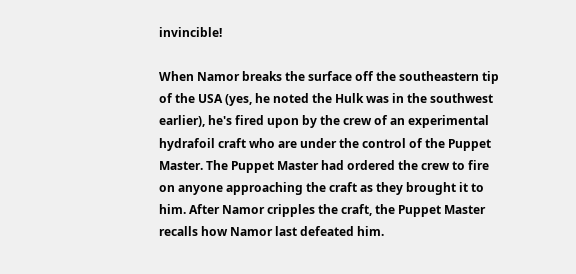invincible!

When Namor breaks the surface off the southeastern tip of the USA (yes, he noted the Hulk was in the southwest earlier), he's fired upon by the crew of an experimental hydrafoil craft who are under the control of the Puppet Master. The Puppet Master had ordered the crew to fire on anyone approaching the craft as they brought it to him. After Namor cripples the craft, the Puppet Master recalls how Namor last defeated him.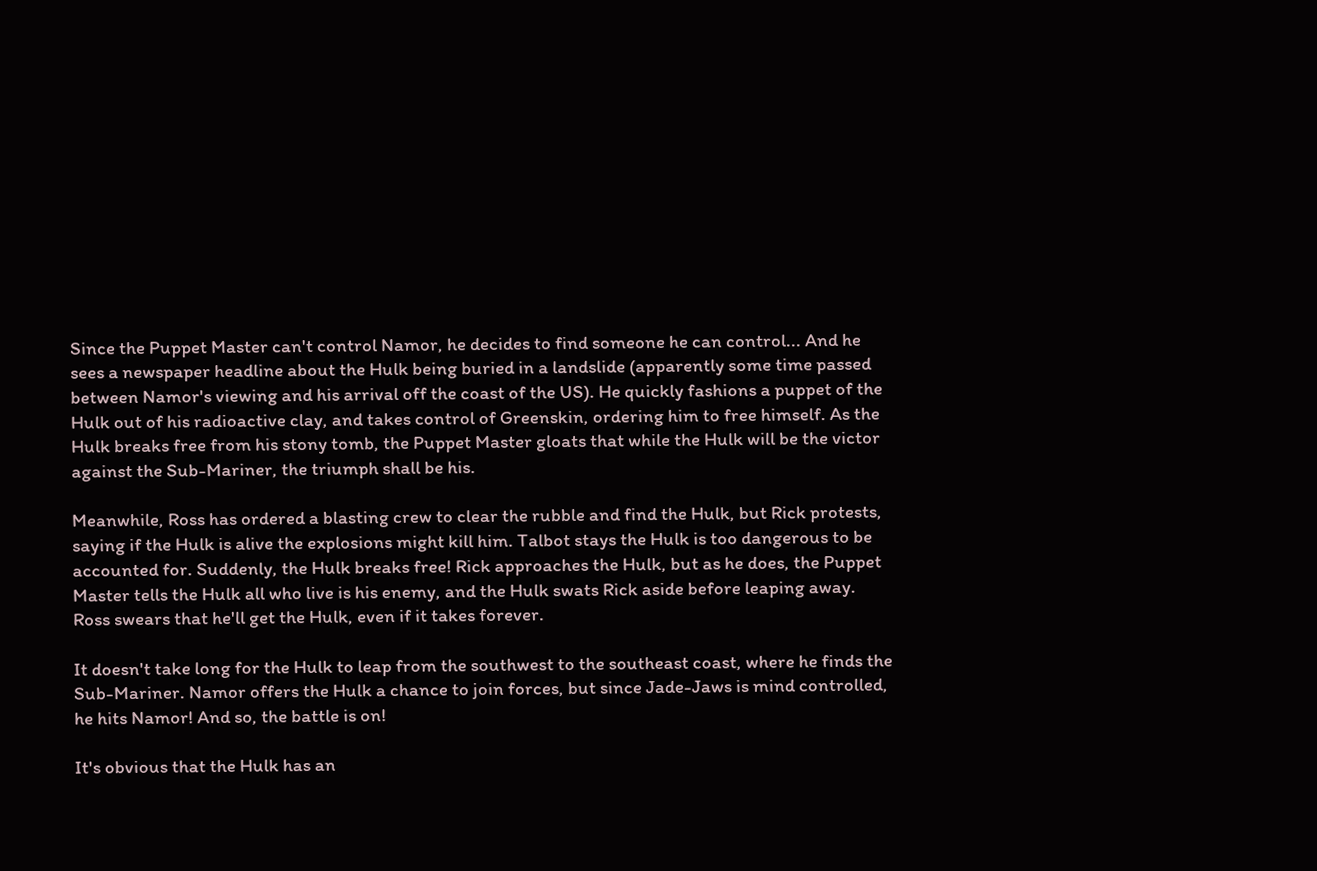Since the Puppet Master can't control Namor, he decides to find someone he can control... And he sees a newspaper headline about the Hulk being buried in a landslide (apparently some time passed between Namor's viewing and his arrival off the coast of the US). He quickly fashions a puppet of the Hulk out of his radioactive clay, and takes control of Greenskin, ordering him to free himself. As the Hulk breaks free from his stony tomb, the Puppet Master gloats that while the Hulk will be the victor against the Sub-Mariner, the triumph shall be his.

Meanwhile, Ross has ordered a blasting crew to clear the rubble and find the Hulk, but Rick protests, saying if the Hulk is alive the explosions might kill him. Talbot stays the Hulk is too dangerous to be accounted for. Suddenly, the Hulk breaks free! Rick approaches the Hulk, but as he does, the Puppet Master tells the Hulk all who live is his enemy, and the Hulk swats Rick aside before leaping away. Ross swears that he'll get the Hulk, even if it takes forever.

It doesn't take long for the Hulk to leap from the southwest to the southeast coast, where he finds the Sub-Mariner. Namor offers the Hulk a chance to join forces, but since Jade-Jaws is mind controlled, he hits Namor! And so, the battle is on!

It's obvious that the Hulk has an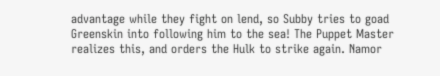advantage while they fight on lend, so Subby tries to goad Greenskin into following him to the sea! The Puppet Master realizes this, and orders the Hulk to strike again. Namor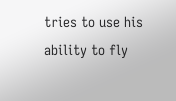tries to use his ability to fly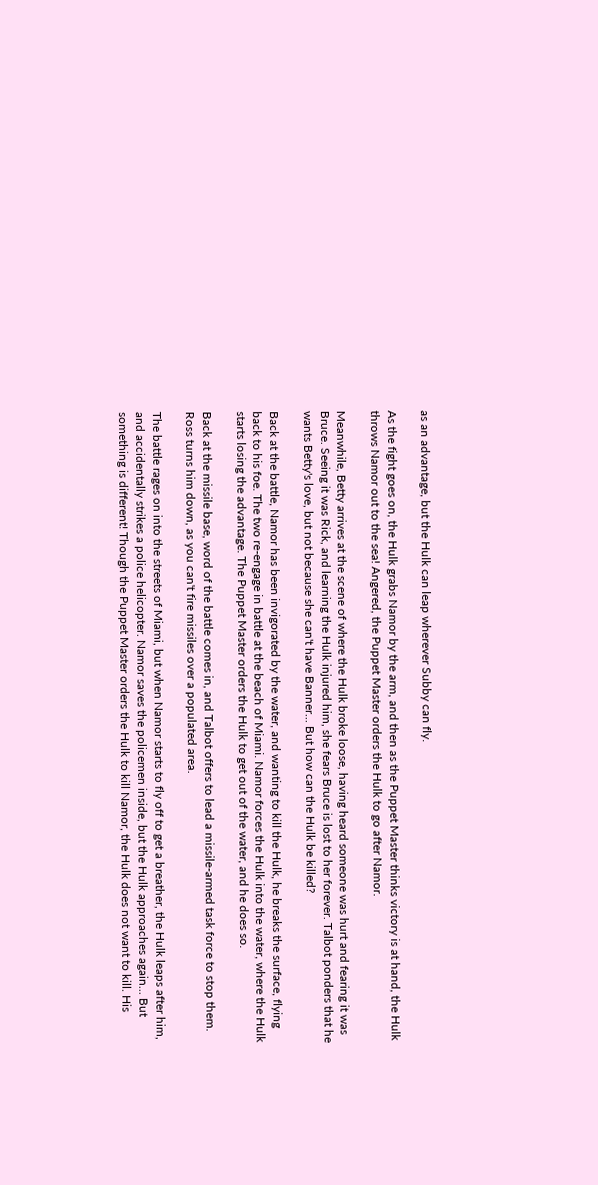as an advantage, but the Hulk can leap wherever Subby can fly.

As the fight goes on, the Hulk grabs Namor by the arm, and then as the Puppet Master thinks victory is at hand, the Hulk throws Namor out to the sea! Angered, the Puppet Master orders the Hulk to go after Namor.

Meanwhile, Betty arrives at the scene of where the Hulk broke loose, having heard someone was hurt and fearing it was Bruce. Seeing it was Rick, and learning the Hulk injured him, she fears Bruce is lost to her forever. Talbot ponders that he wants Betty's love, but not because she can't have Banner... But how can the Hulk be killed?

Back at the battle, Namor has been invigorated by the water, and wanting to kill the Hulk, he breaks the surface, flying back to his foe. The two re-engage in battle at the beach of Miami. Namor forces the Hulk into the water, where the Hulk starts losing the advantage. The Puppet Master orders the Hulk to get out of the water, and he does so.

Back at the missile base, word of the battle comes in, and Talbot offers to lead a missile-armed task force to stop them. Ross turns him down, as you can't fire missiles over a populated area.

The battle rages on into the streets of Miami, but when Namor starts to fly off to get a breather, the Hulk leaps after him, and accidentally strikes a police helicopter. Namor saves the policemen inside, but the Hulk approaches again... But something is different! Though the Puppet Master orders the Hulk to kill Namor, the Hulk does not want to kill. His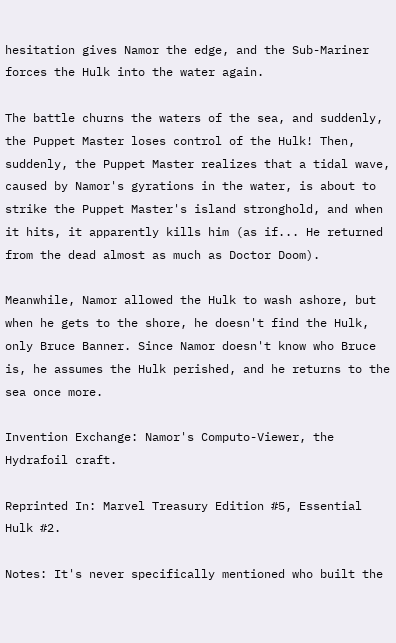hesitation gives Namor the edge, and the Sub-Mariner forces the Hulk into the water again.

The battle churns the waters of the sea, and suddenly, the Puppet Master loses control of the Hulk! Then, suddenly, the Puppet Master realizes that a tidal wave, caused by Namor's gyrations in the water, is about to strike the Puppet Master's island stronghold, and when it hits, it apparently kills him (as if... He returned from the dead almost as much as Doctor Doom).

Meanwhile, Namor allowed the Hulk to wash ashore, but when he gets to the shore, he doesn't find the Hulk, only Bruce Banner. Since Namor doesn't know who Bruce is, he assumes the Hulk perished, and he returns to the sea once more.

Invention Exchange: Namor's Computo-Viewer, the Hydrafoil craft.

Reprinted In: Marvel Treasury Edition #5, Essential Hulk #2.

Notes: It's never specifically mentioned who built the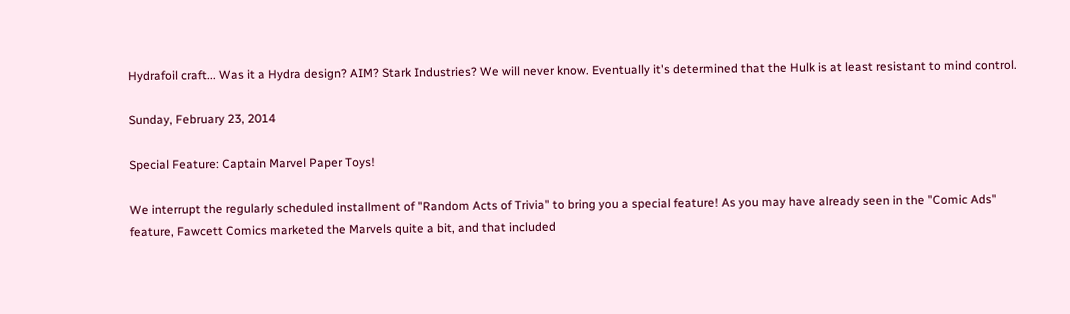Hydrafoil craft... Was it a Hydra design? AIM? Stark Industries? We will never know. Eventually it's determined that the Hulk is at least resistant to mind control.

Sunday, February 23, 2014

Special Feature: Captain Marvel Paper Toys!

We interrupt the regularly scheduled installment of "Random Acts of Trivia" to bring you a special feature! As you may have already seen in the "Comic Ads" feature, Fawcett Comics marketed the Marvels quite a bit, and that included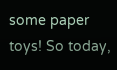some paper toys! So today,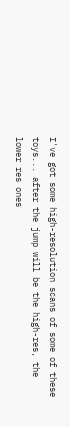I've got some high-resolution scans of some of these toys... after the jump will be the high-res, the lower res ones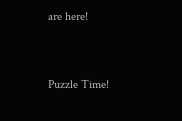are here!


Puzzle Time!